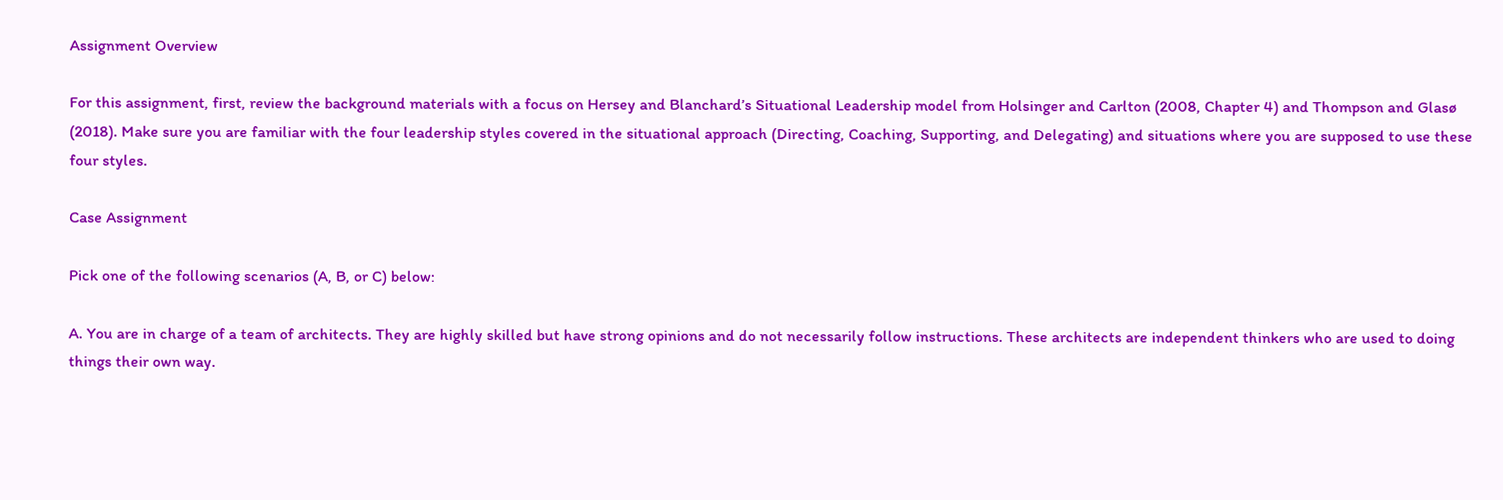Assignment Overview

For this assignment, first, review the background materials with a focus on Hersey and Blanchard’s Situational Leadership model from Holsinger and Carlton (2008, Chapter 4) and Thompson and Glasø (2018). Make sure you are familiar with the four leadership styles covered in the situational approach (Directing, Coaching, Supporting, and Delegating) and situations where you are supposed to use these four styles.

Case Assignment

Pick one of the following scenarios (A, B, or C) below:

A. You are in charge of a team of architects. They are highly skilled but have strong opinions and do not necessarily follow instructions. These architects are independent thinkers who are used to doing things their own way.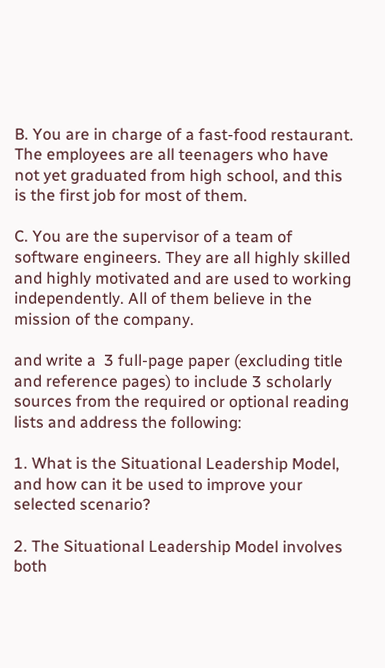B. You are in charge of a fast-food restaurant. The employees are all teenagers who have not yet graduated from high school, and this is the first job for most of them.

C. You are the supervisor of a team of software engineers. They are all highly skilled and highly motivated and are used to working independently. All of them believe in the mission of the company.

and write a  3 full-page paper (excluding title and reference pages) to include 3 scholarly sources from the required or optional reading lists and address the following:

1. What is the Situational Leadership Model, and how can it be used to improve your selected scenario?

2. The Situational Leadership Model involves both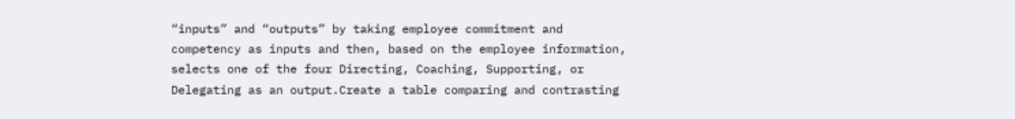“inputs” and “outputs” by taking employee commitment and competency as inputs and then, based on the employee information, selects one of the four Directing, Coaching, Supporting, or Delegating as an output.Create a table comparing and contrasting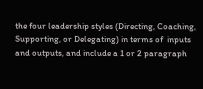the four leadership styles (Directing, Coaching, Supporting, or Delegating) in terms of  inputs and outputs, and include a 1 or 2 paragraph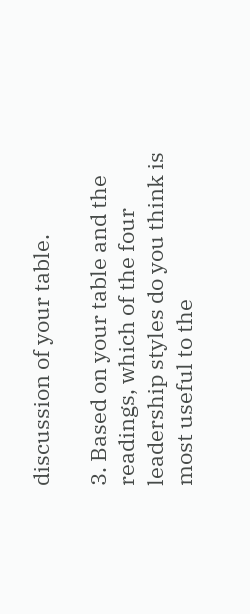discussion of your table.

3. Based on your table and the readings, which of the four leadership styles do you think is most useful to the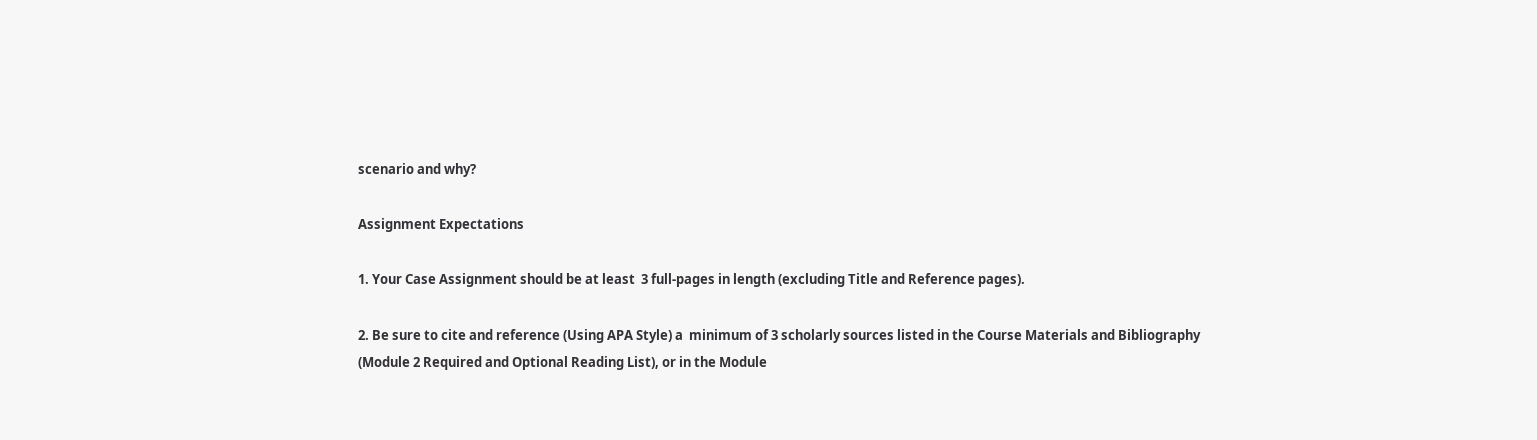scenario and why?

Assignment Expectations

1. Your Case Assignment should be at least  3 full-pages in length (excluding Title and Reference pages).

2. Be sure to cite and reference (Using APA Style) a  minimum of 3 scholarly sources listed in the Course Materials and Bibliography (Module 2 Required and Optional Reading List), or in the Module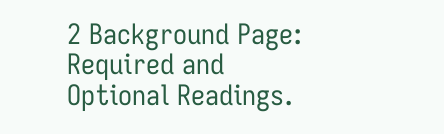2 Background Page: Required and Optional Readings.